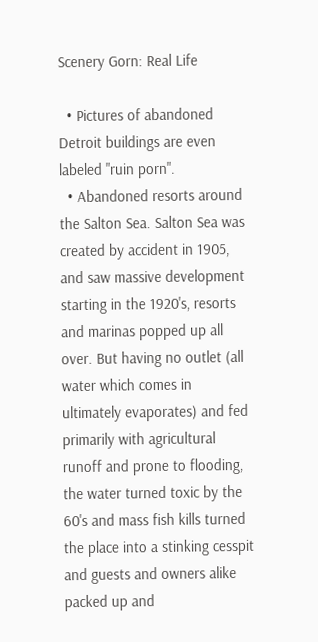Scenery Gorn: Real Life

  • Pictures of abandoned Detroit buildings are even labeled "ruin porn".
  • Abandoned resorts around the Salton Sea. Salton Sea was created by accident in 1905, and saw massive development starting in the 1920's, resorts and marinas popped up all over. But having no outlet (all water which comes in ultimately evaporates) and fed primarily with agricultural runoff and prone to flooding, the water turned toxic by the 60's and mass fish kills turned the place into a stinking cesspit and guests and owners alike packed up and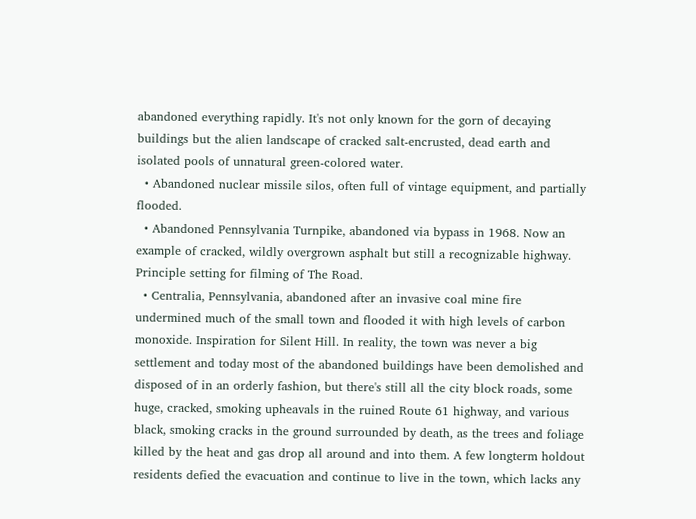abandoned everything rapidly. It's not only known for the gorn of decaying buildings but the alien landscape of cracked salt-encrusted, dead earth and isolated pools of unnatural green-colored water.
  • Abandoned nuclear missile silos, often full of vintage equipment, and partially flooded.
  • Abandoned Pennsylvania Turnpike, abandoned via bypass in 1968. Now an example of cracked, wildly overgrown asphalt but still a recognizable highway. Principle setting for filming of The Road.
  • Centralia, Pennsylvania, abandoned after an invasive coal mine fire undermined much of the small town and flooded it with high levels of carbon monoxide. Inspiration for Silent Hill. In reality, the town was never a big settlement and today most of the abandoned buildings have been demolished and disposed of in an orderly fashion, but there's still all the city block roads, some huge, cracked, smoking upheavals in the ruined Route 61 highway, and various black, smoking cracks in the ground surrounded by death, as the trees and foliage killed by the heat and gas drop all around and into them. A few longterm holdout residents defied the evacuation and continue to live in the town, which lacks any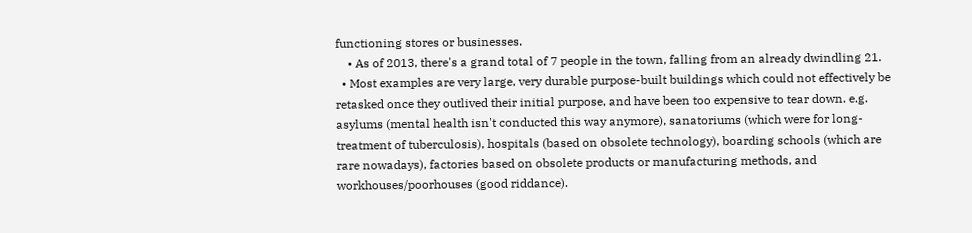functioning stores or businesses.
    • As of 2013, there's a grand total of 7 people in the town, falling from an already dwindling 21.
  • Most examples are very large, very durable purpose-built buildings which could not effectively be retasked once they outlived their initial purpose, and have been too expensive to tear down. e.g. asylums (mental health isn't conducted this way anymore), sanatoriums (which were for long-treatment of tuberculosis), hospitals (based on obsolete technology), boarding schools (which are rare nowadays), factories based on obsolete products or manufacturing methods, and workhouses/poorhouses (good riddance).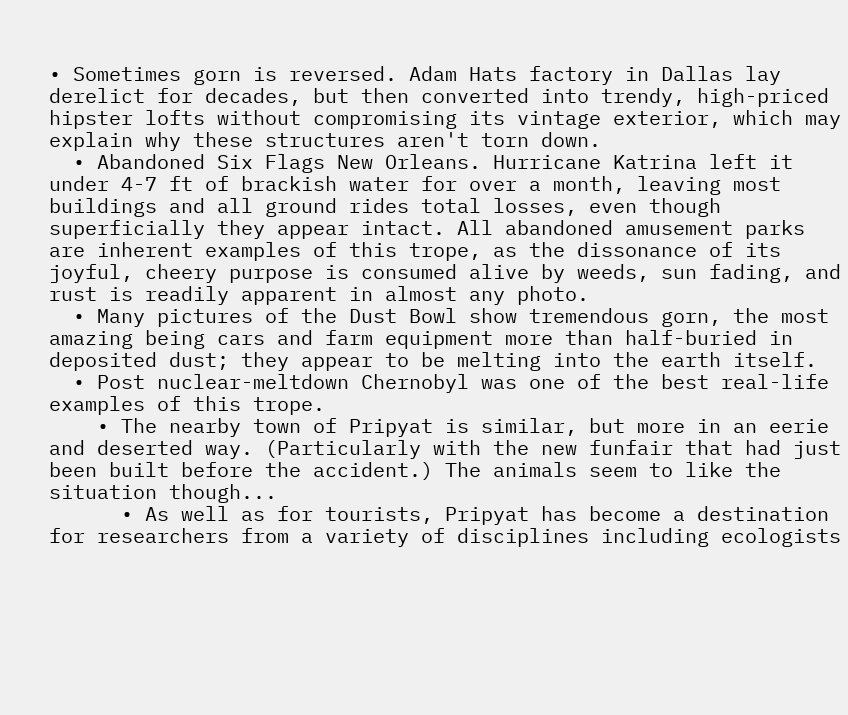• Sometimes gorn is reversed. Adam Hats factory in Dallas lay derelict for decades, but then converted into trendy, high-priced hipster lofts without compromising its vintage exterior, which may explain why these structures aren't torn down.
  • Abandoned Six Flags New Orleans. Hurricane Katrina left it under 4-7 ft of brackish water for over a month, leaving most buildings and all ground rides total losses, even though superficially they appear intact. All abandoned amusement parks are inherent examples of this trope, as the dissonance of its joyful, cheery purpose is consumed alive by weeds, sun fading, and rust is readily apparent in almost any photo.
  • Many pictures of the Dust Bowl show tremendous gorn, the most amazing being cars and farm equipment more than half-buried in deposited dust; they appear to be melting into the earth itself.
  • Post nuclear-meltdown Chernobyl was one of the best real-life examples of this trope.
    • The nearby town of Pripyat is similar, but more in an eerie and deserted way. (Particularly with the new funfair that had just been built before the accident.) The animals seem to like the situation though...
      • As well as for tourists, Pripyat has become a destination for researchers from a variety of disciplines including ecologists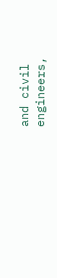and civil engineers,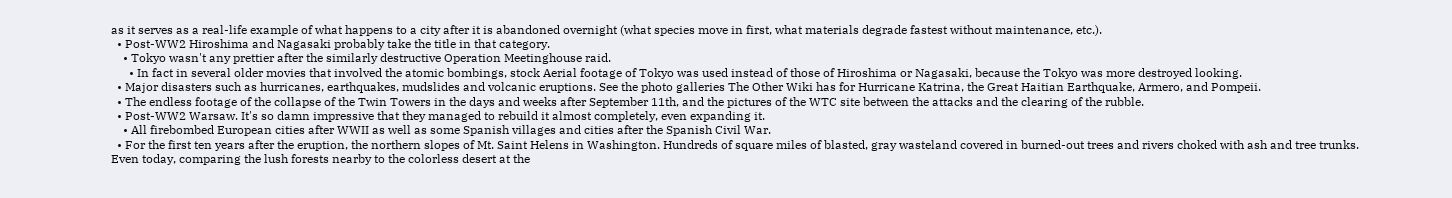as it serves as a real-life example of what happens to a city after it is abandoned overnight (what species move in first, what materials degrade fastest without maintenance, etc.).
  • Post-WW2 Hiroshima and Nagasaki probably take the title in that category.
    • Tokyo wasn't any prettier after the similarly destructive Operation Meetinghouse raid.
      • In fact in several older movies that involved the atomic bombings, stock Aerial footage of Tokyo was used instead of those of Hiroshima or Nagasaki, because the Tokyo was more destroyed looking.
  • Major disasters such as hurricanes, earthquakes, mudslides and volcanic eruptions. See the photo galleries The Other Wiki has for Hurricane Katrina, the Great Haitian Earthquake, Armero, and Pompeii.
  • The endless footage of the collapse of the Twin Towers in the days and weeks after September 11th, and the pictures of the WTC site between the attacks and the clearing of the rubble.
  • Post-WW2 Warsaw. It's so damn impressive that they managed to rebuild it almost completely, even expanding it.
    • All firebombed European cities after WWII as well as some Spanish villages and cities after the Spanish Civil War.
  • For the first ten years after the eruption, the northern slopes of Mt. Saint Helens in Washington. Hundreds of square miles of blasted, gray wasteland covered in burned-out trees and rivers choked with ash and tree trunks. Even today, comparing the lush forests nearby to the colorless desert at the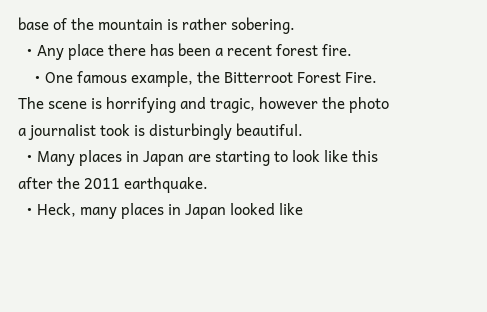base of the mountain is rather sobering.
  • Any place there has been a recent forest fire.
    • One famous example, the Bitterroot Forest Fire. The scene is horrifying and tragic, however the photo a journalist took is disturbingly beautiful.
  • Many places in Japan are starting to look like this after the 2011 earthquake.
  • Heck, many places in Japan looked like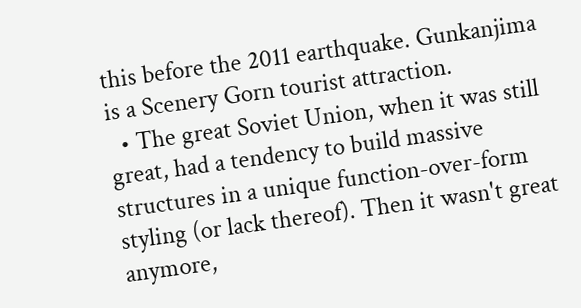this before the 2011 earthquake. Gunkanjima is a Scenery Gorn tourist attraction.
  • The great Soviet Union, when it was still great, had a tendency to build massive structures in a unique function-over-form styling (or lack thereof). Then it wasn't great anymore,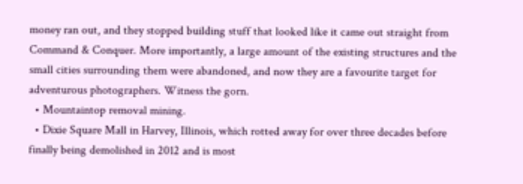money ran out, and they stopped building stuff that looked like it came out straight from Command & Conquer. More importantly, a large amount of the existing structures and the small cities surrounding them were abandoned, and now they are a favourite target for adventurous photographers. Witness the gorn.
  • Mountaintop removal mining.
  • Dixie Square Mall in Harvey, Illinois, which rotted away for over three decades before finally being demolished in 2012 and is most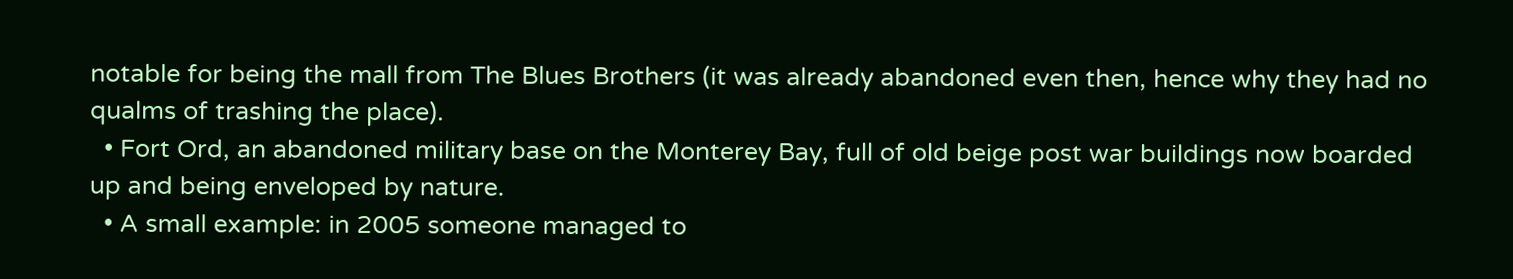notable for being the mall from The Blues Brothers (it was already abandoned even then, hence why they had no qualms of trashing the place).
  • Fort Ord, an abandoned military base on the Monterey Bay, full of old beige post war buildings now boarded up and being enveloped by nature.
  • A small example: in 2005 someone managed to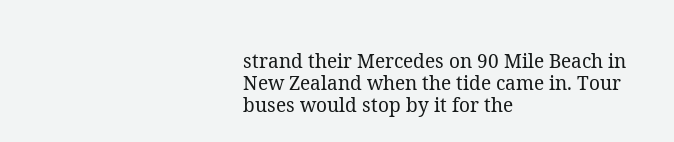strand their Mercedes on 90 Mile Beach in New Zealand when the tide came in. Tour buses would stop by it for the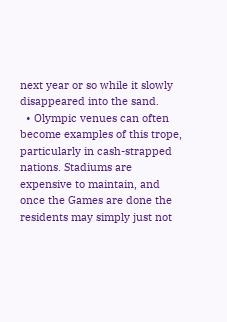next year or so while it slowly disappeared into the sand.
  • Olympic venues can often become examples of this trope, particularly in cash-strapped nations. Stadiums are expensive to maintain, and once the Games are done the residents may simply just not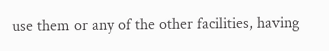use them or any of the other facilities, having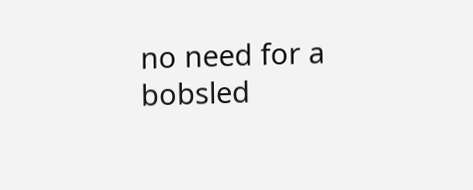no need for a bobsled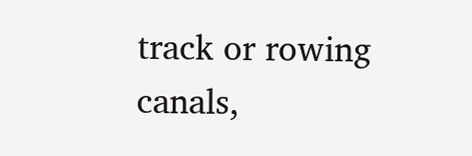track or rowing canals,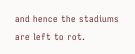and hence the stadiums are left to rot.